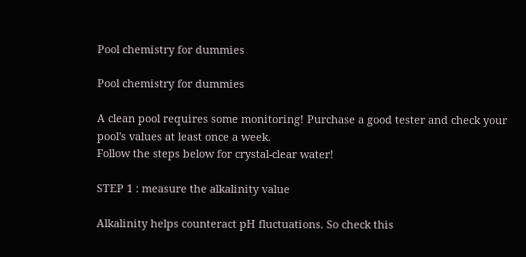Pool chemistry for dummies

Pool chemistry for dummies

A clean pool requires some monitoring! Purchase a good tester and check your pool's values at least once a week.
Follow the steps below for crystal-clear water!

STEP 1 : measure the alkalinity value

Alkalinity helps counteract pH fluctuations. So check this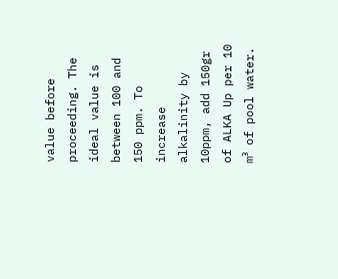value before proceeding. The ideal value is between 100 and 150 ppm. To increase alkalinity by 10ppm, add 150gr of ALKA Up per 10 m³ of pool water.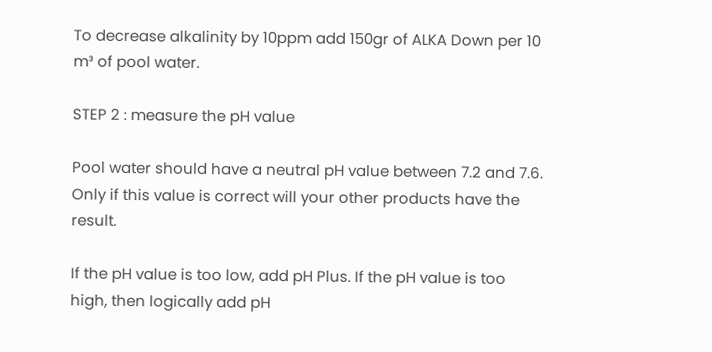To decrease alkalinity by 10ppm add 150gr of ALKA Down per 10 m³ of pool water.

STEP 2 : measure the pH value

Pool water should have a neutral pH value between 7.2 and 7.6. Only if this value is correct will your other products have the result.

If the pH value is too low, add pH Plus. If the pH value is too high, then logically add pH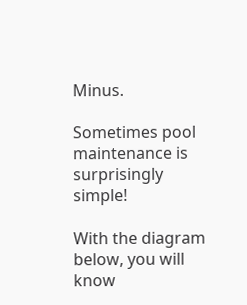Minus.

Sometimes pool maintenance is surprisingly simple!

With the diagram below, you will know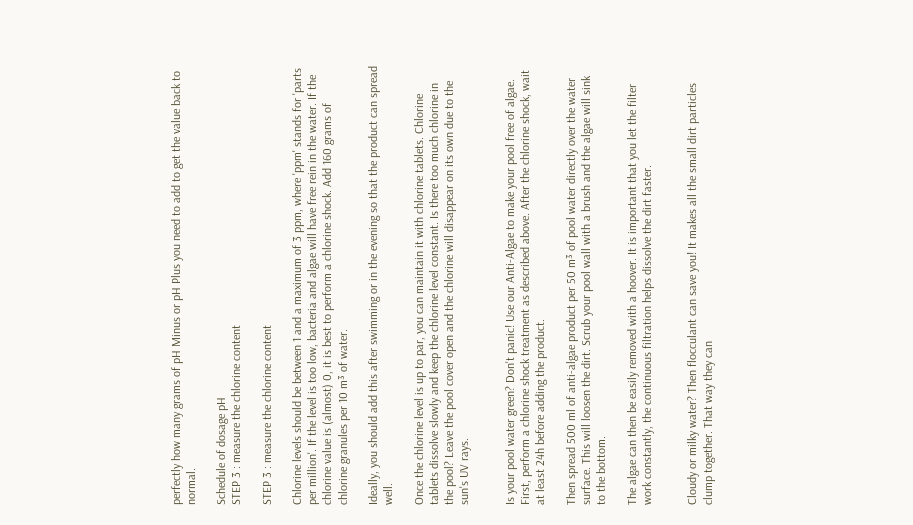perfectly how many grams of pH Minus or pH Plus you need to add to get the value back to normal.

Schedule of dosage pH
STEP 3 : measure the chlorine content

STEP 3 : measure the chlorine content

Chlorine levels should be between 1 and a maximum of 3 ppm, where 'ppm' stands for 'parts per million'. If the level is too low, bacteria and algae will have free rein in the water. If the chlorine value is (almost) 0, it is best to perform a chlorine shock. Add 160 grams of chlorine granules per 10 m³ of water.

Ideally, you should add this after swimming or in the evening so that the product can spread well.

Once the chlorine level is up to par, you can maintain it with chlorine tablets. Chlorine tablets dissolve slowly and keep the chlorine level constant. Is there too much chlorine in the pool? Leave the pool cover open and the chlorine will disappear on its own due to the sun's UV rays.


Is your pool water green? Don't panic! Use our Anti-Algae to make your pool free of algae.
First, perform a chlorine shock treatment as described above. After the chlorine shock, wait at least 24h before adding the product.

Then spread 500 ml of anti-algae product per 50 m³ of pool water directly over the water surface. This will loosen the dirt. Scrub your pool wall with a brush and the algae will sink to the bottom.

The algae can then be easily removed with a hoover. It is important that you let the filter work constantly, the continuous filtration helps dissolve the dirt faster.


Cloudy or milky water? Then flocculant can save you! It makes all the small dirt particles clump together. That way they can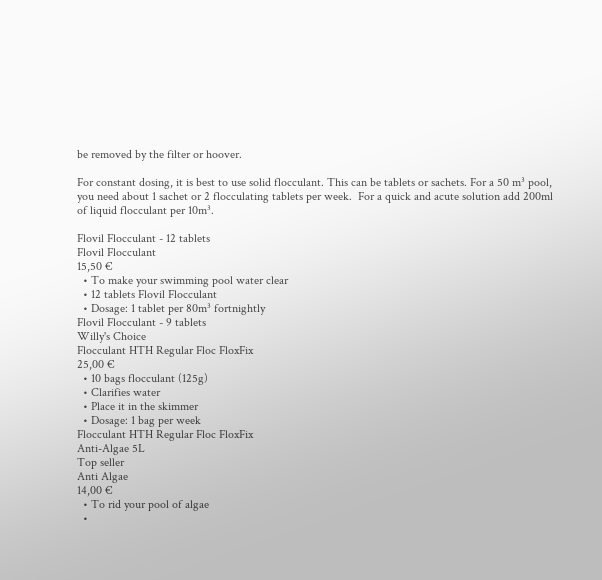be removed by the filter or hoover.

For constant dosing, it is best to use solid flocculant. This can be tablets or sachets. For a 50 m³ pool, you need about 1 sachet or 2 flocculating tablets per week.  For a quick and acute solution add 200ml of liquid flocculant per 10m³.

Flovil Flocculant - 12 tablets
Flovil Flocculant
15,50 €
  • To make your swimming pool water clear
  • 12 tablets Flovil Flocculant
  • Dosage: 1 tablet per 80m³ fortnightly
Flovil Flocculant - 9 tablets
Willy's Choice
Flocculant HTH Regular Floc FloxFix
25,00 €
  • 10 bags flocculant (125g)
  • Clarifies water
  • Place it in the skimmer
  • Dosage: 1 bag per week
Flocculant HTH Regular Floc FloxFix
Anti-Algae 5L
Top seller
Anti Algae
14,00 €
  • To rid your pool of algae
  •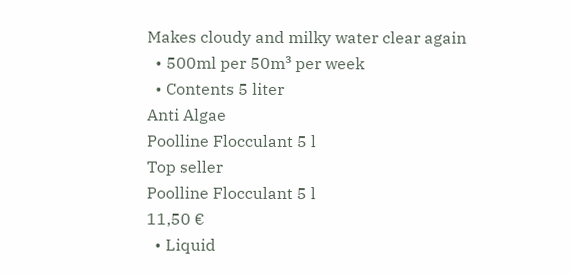Makes cloudy and milky water clear again
  • 500ml per 50m³ per week
  • Contents 5 liter
Anti Algae
Poolline Flocculant 5 l
Top seller
Poolline Flocculant 5 l
11,50 €
  • Liquid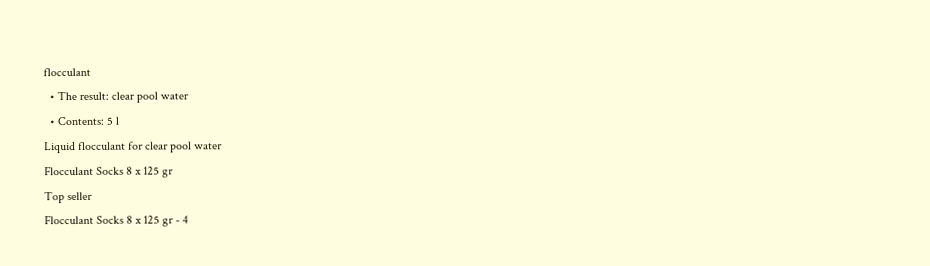flocculant
  • The result: clear pool water
  • Contents: 5 l
Liquid flocculant for clear pool water
Flocculant Socks 8 x 125 gr
Top seller
Flocculant Socks 8 x 125 gr - 4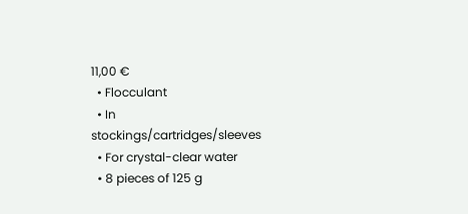11,00 €
  • Flocculant
  • In stockings/cartridges/sleeves
  • For crystal-clear water
  • 8 pieces of 125 g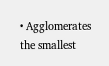• Agglomerates the smallest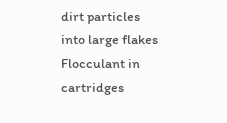dirt particles into large flakes
Flocculant in cartridges